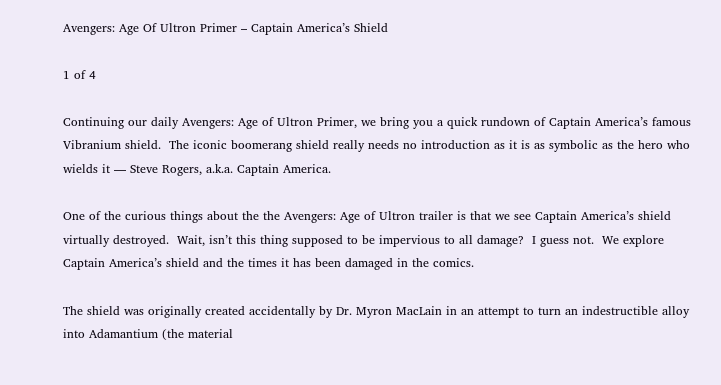Avengers: Age Of Ultron Primer – Captain America’s Shield

1 of 4

Continuing our daily Avengers: Age of Ultron Primer, we bring you a quick rundown of Captain America’s famous Vibranium shield.  The iconic boomerang shield really needs no introduction as it is as symbolic as the hero who wields it — Steve Rogers, a.k.a. Captain America.

One of the curious things about the the Avengers: Age of Ultron trailer is that we see Captain America’s shield virtually destroyed.  Wait, isn’t this thing supposed to be impervious to all damage?  I guess not.  We explore Captain America’s shield and the times it has been damaged in the comics.

The shield was originally created accidentally by Dr. Myron MacLain in an attempt to turn an indestructible alloy into Adamantium (the material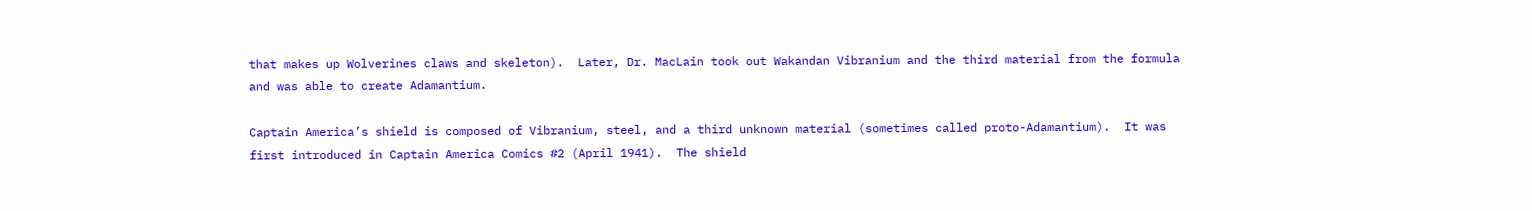that makes up Wolverines claws and skeleton).  Later, Dr. MacLain took out Wakandan Vibranium and the third material from the formula and was able to create Adamantium.

Captain America’s shield is composed of Vibranium, steel, and a third unknown material (sometimes called proto-Adamantium).  It was first introduced in Captain America Comics #2 (April 1941).  The shield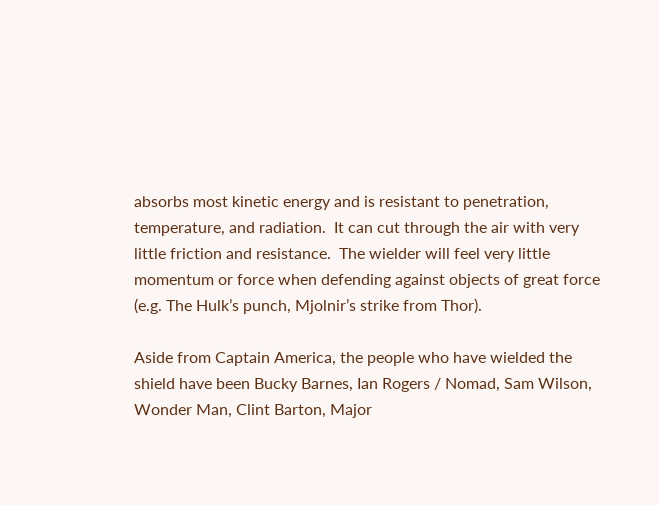absorbs most kinetic energy and is resistant to penetration, temperature, and radiation.  It can cut through the air with very little friction and resistance.  The wielder will feel very little momentum or force when defending against objects of great force (e.g. The Hulk’s punch, Mjolnir’s strike from Thor).

Aside from Captain America, the people who have wielded the shield have been Bucky Barnes, Ian Rogers / Nomad, Sam Wilson, Wonder Man, Clint Barton, Major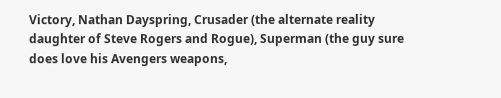Victory, Nathan Dayspring, Crusader (the alternate reality daughter of Steve Rogers and Rogue), Superman (the guy sure does love his Avengers weapons,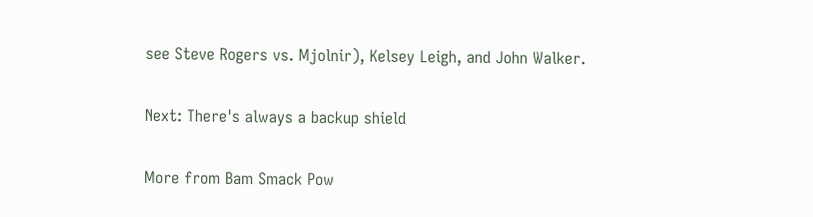see Steve Rogers vs. Mjolnir), Kelsey Leigh, and John Walker.

Next: There's always a backup shield

More from Bam Smack Pow